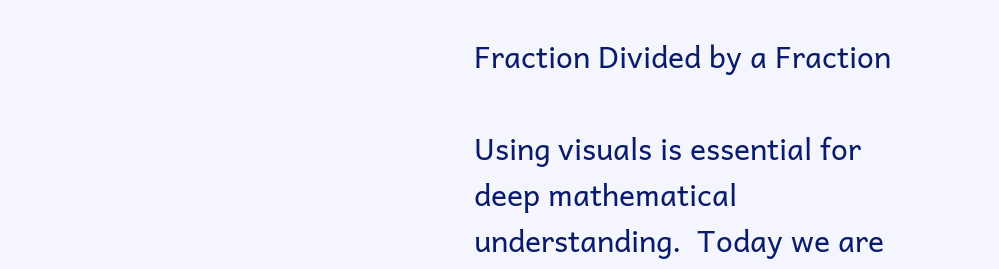Fraction Divided by a Fraction

Using visuals is essential for deep mathematical understanding.  Today we are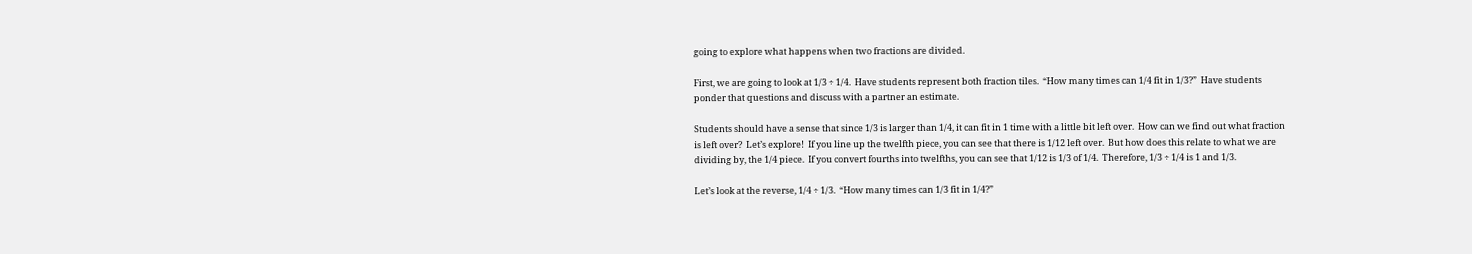going to explore what happens when two fractions are divided.

First, we are going to look at 1/3 ÷ 1/4.  Have students represent both fraction tiles.  “How many times can 1/4 fit in 1/3?”  Have students ponder that questions and discuss with a partner an estimate.

Students should have a sense that since 1/3 is larger than 1/4, it can fit in 1 time with a little bit left over.  How can we find out what fraction is left over?  Let’s explore!  If you line up the twelfth piece, you can see that there is 1/12 left over.  But how does this relate to what we are dividing by, the 1/4 piece.  If you convert fourths into twelfths, you can see that 1/12 is 1/3 of 1/4.  Therefore, 1/3 ÷ 1/4 is 1 and 1/3.

Let’s look at the reverse, 1/4 ÷ 1/3.  “How many times can 1/3 fit in 1/4?”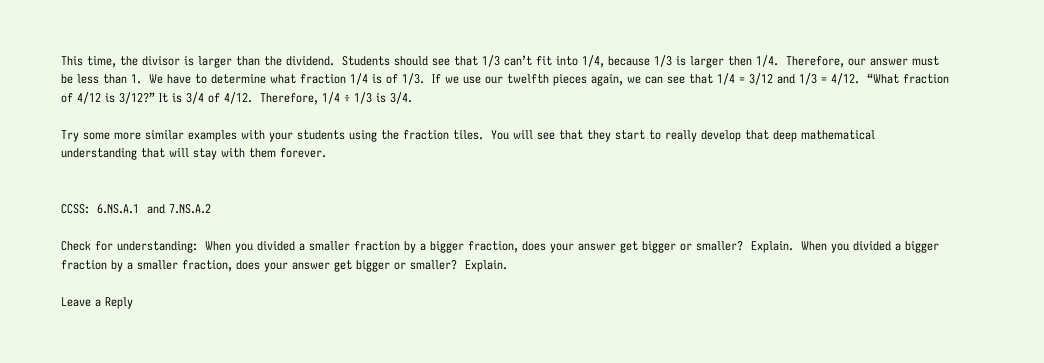This time, the divisor is larger than the dividend.  Students should see that 1/3 can’t fit into 1/4, because 1/3 is larger then 1/4.  Therefore, our answer must be less than 1.  We have to determine what fraction 1/4 is of 1/3.  If we use our twelfth pieces again, we can see that 1/4 = 3/12 and 1/3 = 4/12.  “What fraction of 4/12 is 3/12?” It is 3/4 of 4/12.  Therefore, 1/4 ÷ 1/3 is 3/4.

Try some more similar examples with your students using the fraction tiles.  You will see that they start to really develop that deep mathematical understanding that will stay with them forever.


CCSS:  6.NS.A.1  and 7.NS.A.2

Check for understanding:  When you divided a smaller fraction by a bigger fraction, does your answer get bigger or smaller?  Explain.  When you divided a bigger fraction by a smaller fraction, does your answer get bigger or smaller?  Explain.

Leave a Reply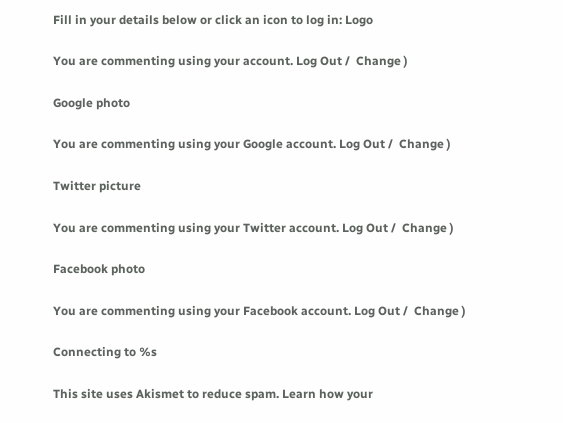Fill in your details below or click an icon to log in: Logo

You are commenting using your account. Log Out /  Change )

Google photo

You are commenting using your Google account. Log Out /  Change )

Twitter picture

You are commenting using your Twitter account. Log Out /  Change )

Facebook photo

You are commenting using your Facebook account. Log Out /  Change )

Connecting to %s

This site uses Akismet to reduce spam. Learn how your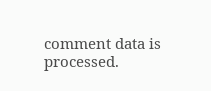comment data is processed.